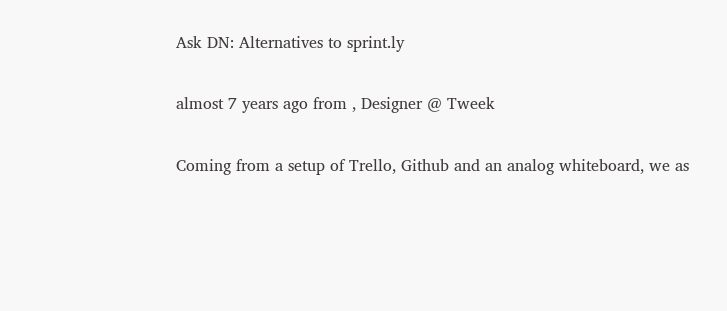Ask DN: Alternatives to sprint.ly

almost 7 years ago from , Designer @ Tweek

Coming from a setup of Trello, Github and an analog whiteboard, we as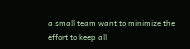a small team want to minimize the effort to keep all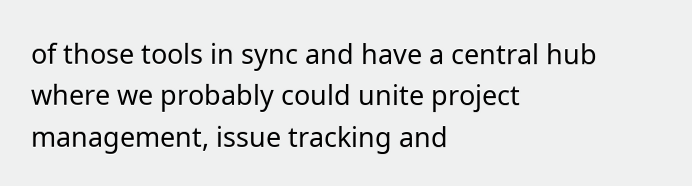of those tools in sync and have a central hub where we probably could unite project management, issue tracking and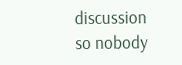discussion so nobody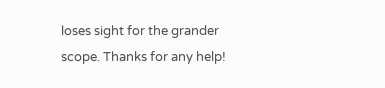loses sight for the grander scope. Thanks for any help!